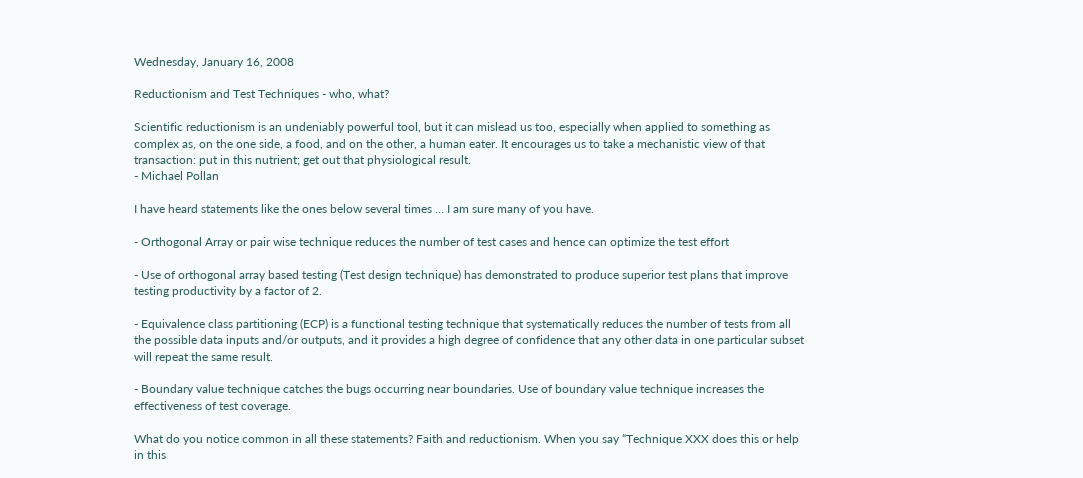Wednesday, January 16, 2008

Reductionism and Test Techniques - who, what?

Scientific reductionism is an undeniably powerful tool, but it can mislead us too, especially when applied to something as complex as, on the one side, a food, and on the other, a human eater. It encourages us to take a mechanistic view of that transaction: put in this nutrient; get out that physiological result.
- Michael Pollan

I have heard statements like the ones below several times … I am sure many of you have.

- Orthogonal Array or pair wise technique reduces the number of test cases and hence can optimize the test effort

- Use of orthogonal array based testing (Test design technique) has demonstrated to produce superior test plans that improve testing productivity by a factor of 2.

- Equivalence class partitioning (ECP) is a functional testing technique that systematically reduces the number of tests from all the possible data inputs and/or outputs, and it provides a high degree of confidence that any other data in one particular subset will repeat the same result.

- Boundary value technique catches the bugs occurring near boundaries. Use of boundary value technique increases the effectiveness of test coverage.

What do you notice common in all these statements? Faith and reductionism. When you say “Technique XXX does this or help in this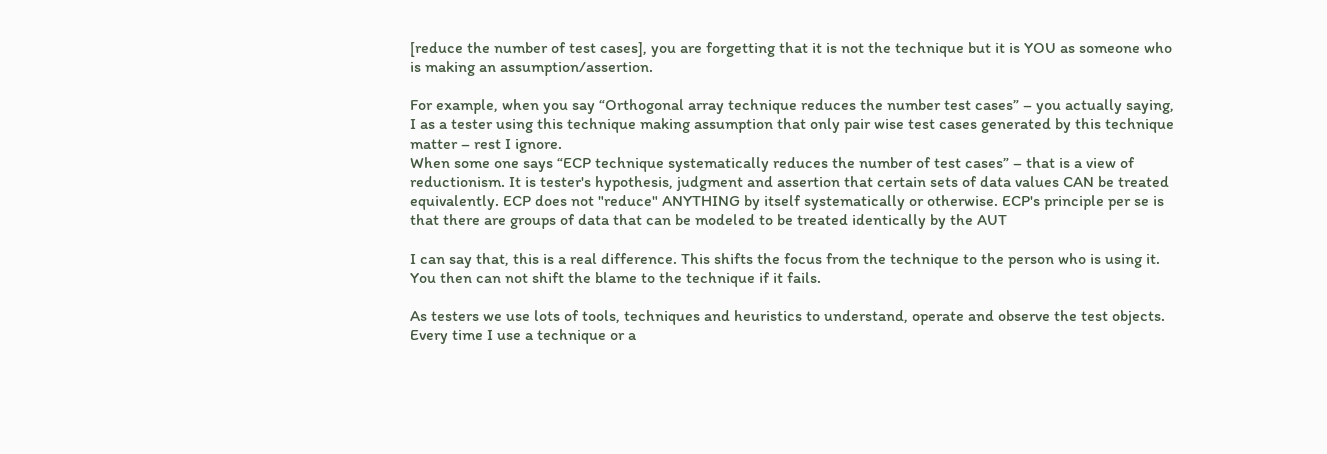[reduce the number of test cases], you are forgetting that it is not the technique but it is YOU as someone who is making an assumption/assertion.

For example, when you say “Orthogonal array technique reduces the number test cases” – you actually saying, I as a tester using this technique making assumption that only pair wise test cases generated by this technique matter – rest I ignore.
When some one says “ECP technique systematically reduces the number of test cases” – that is a view of reductionism. It is tester's hypothesis, judgment and assertion that certain sets of data values CAN be treated equivalently. ECP does not "reduce" ANYTHING by itself systematically or otherwise. ECP's principle per se is that there are groups of data that can be modeled to be treated identically by the AUT

I can say that, this is a real difference. This shifts the focus from the technique to the person who is using it. You then can not shift the blame to the technique if it fails.

As testers we use lots of tools, techniques and heuristics to understand, operate and observe the test objects. Every time I use a technique or a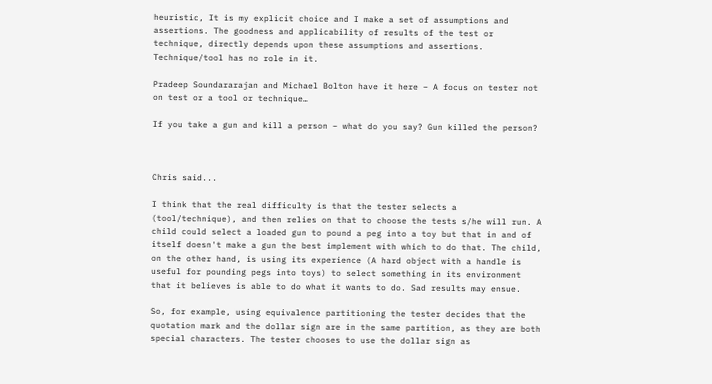heuristic, It is my explicit choice and I make a set of assumptions and assertions. The goodness and applicability of results of the test or technique, directly depends upon these assumptions and assertions. Technique/tool has no role in it.

Pradeep Soundararajan and Michael Bolton have it here – A focus on tester not on test or a tool or technique…

If you take a gun and kill a person – what do you say? Gun killed the person?



Chris said...

I think that the real difficulty is that the tester selects a (tool/technique), and then relies on that to choose the tests s/he will run. A child could select a loaded gun to pound a peg into a toy but that in and of itself doesn't make a gun the best implement with which to do that. The child, on the other hand, is using its experience (A hard object with a handle is useful for pounding pegs into toys) to select something in its environment that it believes is able to do what it wants to do. Sad results may ensue.

So, for example, using equivalence partitioning the tester decides that the quotation mark and the dollar sign are in the same partition, as they are both special characters. The tester chooses to use the dollar sign as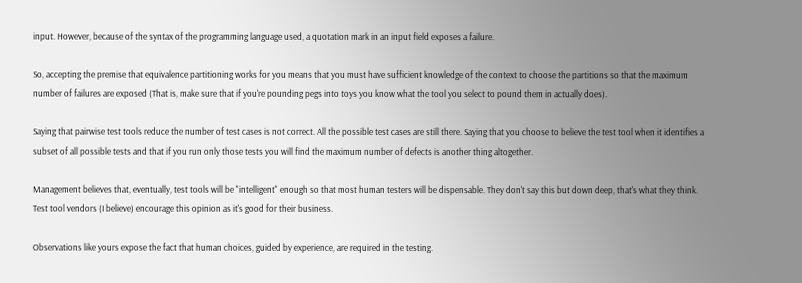input. However, because of the syntax of the programming language used, a quotation mark in an input field exposes a failure.

So, accepting the premise that equivalence partitioning works for you means that you must have sufficient knowledge of the context to choose the partitions so that the maximum number of failures are exposed (That is, make sure that if you're pounding pegs into toys you know what the tool you select to pound them in actually does).

Saying that pairwise test tools reduce the number of test cases is not correct. All the possible test cases are still there. Saying that you choose to believe the test tool when it identifies a subset of all possible tests and that if you run only those tests you will find the maximum number of defects is another thing altogether.

Management believes that, eventually, test tools will be "intelligent" enough so that most human testers will be dispensable. They don't say this but down deep, that's what they think. Test tool vendors (I believe) encourage this opinion as it's good for their business.

Observations like yours expose the fact that human choices, guided by experience, are required in the testing.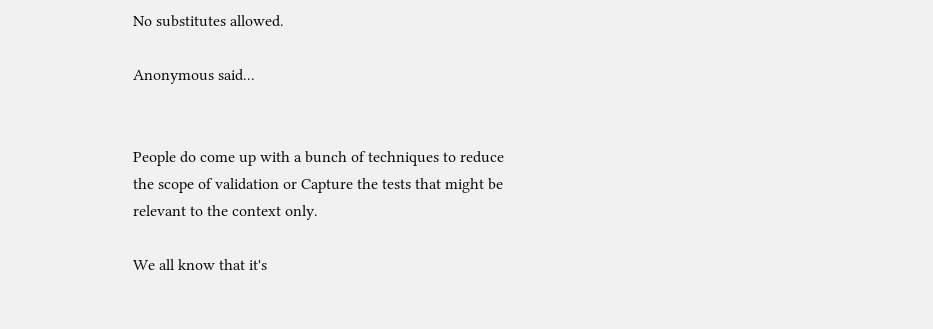No substitutes allowed.

Anonymous said...


People do come up with a bunch of techniques to reduce the scope of validation or Capture the tests that might be relevant to the context only.

We all know that it's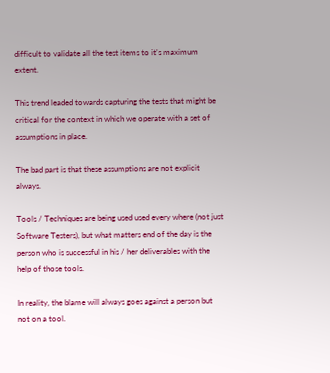difficult to validate all the test items to it's maximum extent.

This trend leaded towards capturing the tests that might be critical for the context in which we operate with a set of assumptions in place.

The bad part is that these assumptions are not explicit always.

Tools / Techniques are being used used every where (not just Software Testers), but what matters end of the day is the person who is successful in his / her deliverables with the help of those tools.

In reality, the blame will always goes against a person but not on a tool.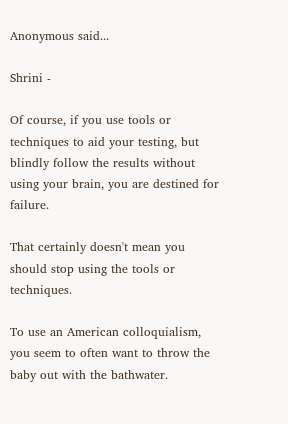Anonymous said...

Shrini -

Of course, if you use tools or techniques to aid your testing, but blindly follow the results without using your brain, you are destined for failure.

That certainly doesn't mean you should stop using the tools or techniques.

To use an American colloquialism, you seem to often want to throw the baby out with the bathwater.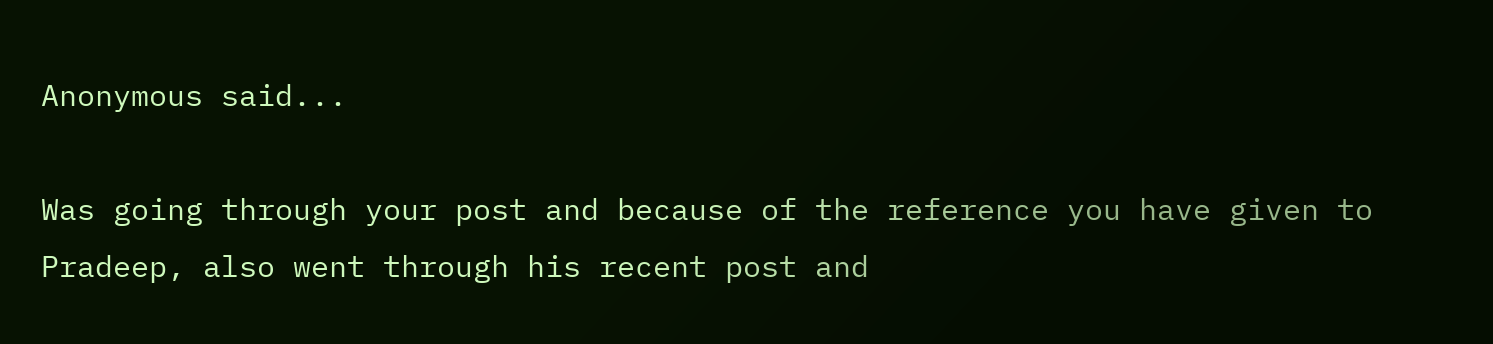Anonymous said...

Was going through your post and because of the reference you have given to Pradeep, also went through his recent post and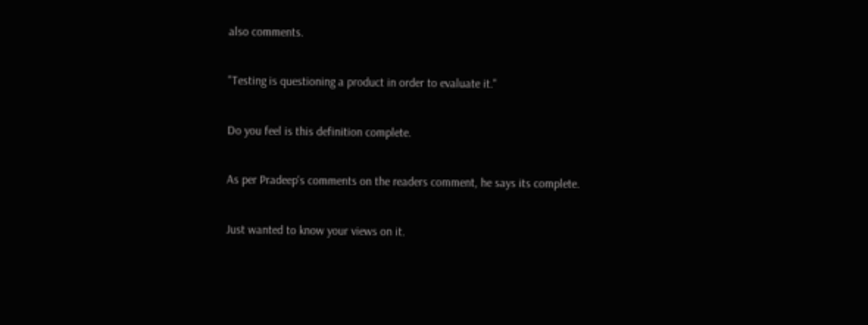also comments.

"Testing is questioning a product in order to evaluate it."

Do you feel is this definition complete.

As per Pradeep's comments on the readers comment, he says its complete.

Just wanted to know your views on it.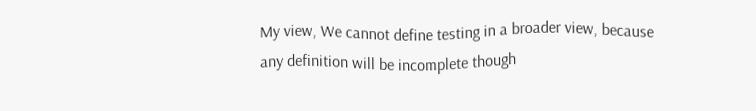My view, We cannot define testing in a broader view, because any definition will be incomplete though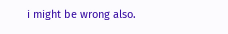i might be wrong also.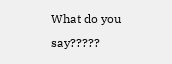What do you say?????